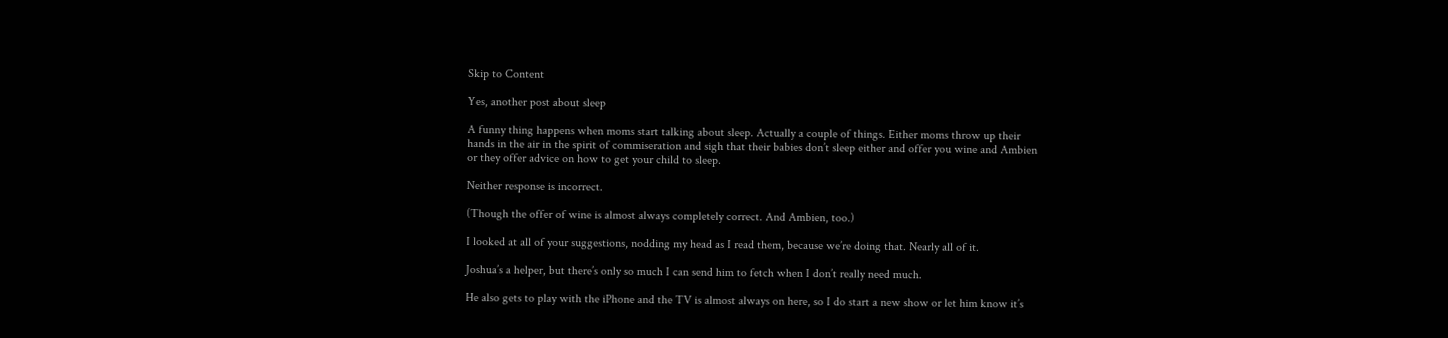Skip to Content

Yes, another post about sleep

A funny thing happens when moms start talking about sleep. Actually a couple of things. Either moms throw up their hands in the air in the spirit of commiseration and sigh that their babies don’t sleep either and offer you wine and Ambien or they offer advice on how to get your child to sleep.

Neither response is incorrect.

(Though the offer of wine is almost always completely correct. And Ambien, too.)

I looked at all of your suggestions, nodding my head as I read them, because we’re doing that. Nearly all of it.

Joshua’s a helper, but there’s only so much I can send him to fetch when I don’t really need much.

He also gets to play with the iPhone and the TV is almost always on here, so I do start a new show or let him know it’s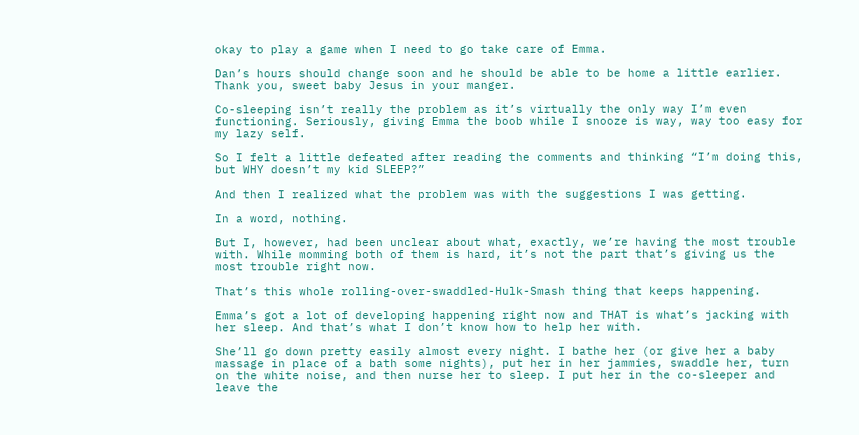okay to play a game when I need to go take care of Emma.

Dan’s hours should change soon and he should be able to be home a little earlier. Thank you, sweet baby Jesus in your manger.

Co-sleeping isn’t really the problem as it’s virtually the only way I’m even functioning. Seriously, giving Emma the boob while I snooze is way, way too easy for my lazy self.

So I felt a little defeated after reading the comments and thinking “I’m doing this, but WHY doesn’t my kid SLEEP?”

And then I realized what the problem was with the suggestions I was getting.

In a word, nothing.

But I, however, had been unclear about what, exactly, we’re having the most trouble with. While momming both of them is hard, it’s not the part that’s giving us the most trouble right now.

That’s this whole rolling-over-swaddled-Hulk-Smash thing that keeps happening.

Emma’s got a lot of developing happening right now and THAT is what’s jacking with her sleep. And that’s what I don’t know how to help her with.

She’ll go down pretty easily almost every night. I bathe her (or give her a baby massage in place of a bath some nights), put her in her jammies, swaddle her, turn on the white noise, and then nurse her to sleep. I put her in the co-sleeper and leave the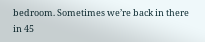bedroom. Sometimes we’re back in there in 45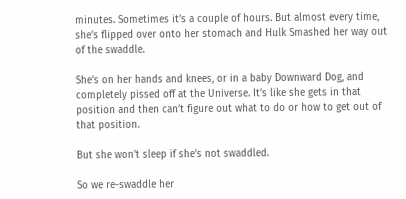minutes. Sometimes it’s a couple of hours. But almost every time, she’s flipped over onto her stomach and Hulk Smashed her way out of the swaddle.

She’s on her hands and knees, or in a baby Downward Dog, and completely pissed off at the Universe. It’s like she gets in that position and then can’t figure out what to do or how to get out of that position.

But she won’t sleep if she’s not swaddled.

So we re-swaddle her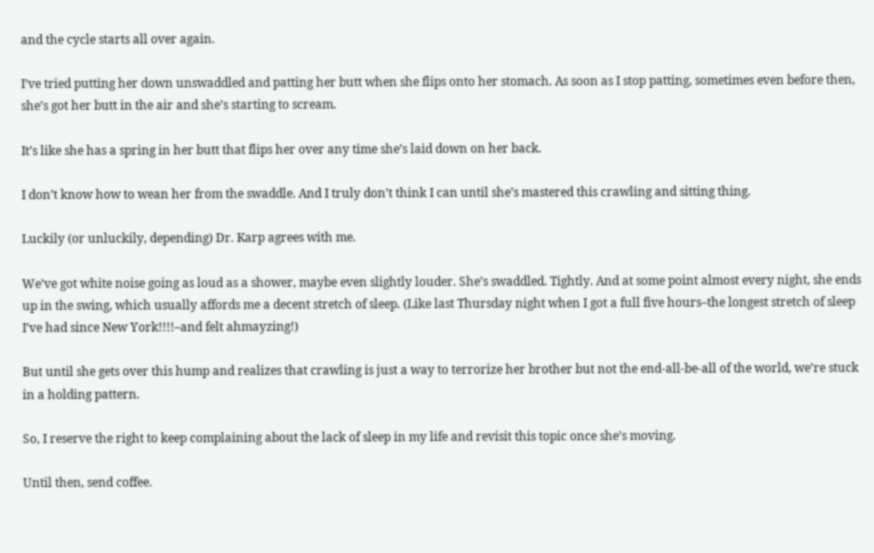and the cycle starts all over again.

I’ve tried putting her down unswaddled and patting her butt when she flips onto her stomach. As soon as I stop patting, sometimes even before then, she’s got her butt in the air and she’s starting to scream.

It’s like she has a spring in her butt that flips her over any time she’s laid down on her back.

I don’t know how to wean her from the swaddle. And I truly don’t think I can until she’s mastered this crawling and sitting thing.

Luckily (or unluckily, depending) Dr. Karp agrees with me.

We’ve got white noise going as loud as a shower, maybe even slightly louder. She’s swaddled. Tightly. And at some point almost every night, she ends up in the swing, which usually affords me a decent stretch of sleep. (Like last Thursday night when I got a full five hours–the longest stretch of sleep I’ve had since New York!!!!–and felt ahmayzing!)

But until she gets over this hump and realizes that crawling is just a way to terrorize her brother but not the end-all-be-all of the world, we’re stuck in a holding pattern.

So, I reserve the right to keep complaining about the lack of sleep in my life and revisit this topic once she’s moving.

Until then, send coffee.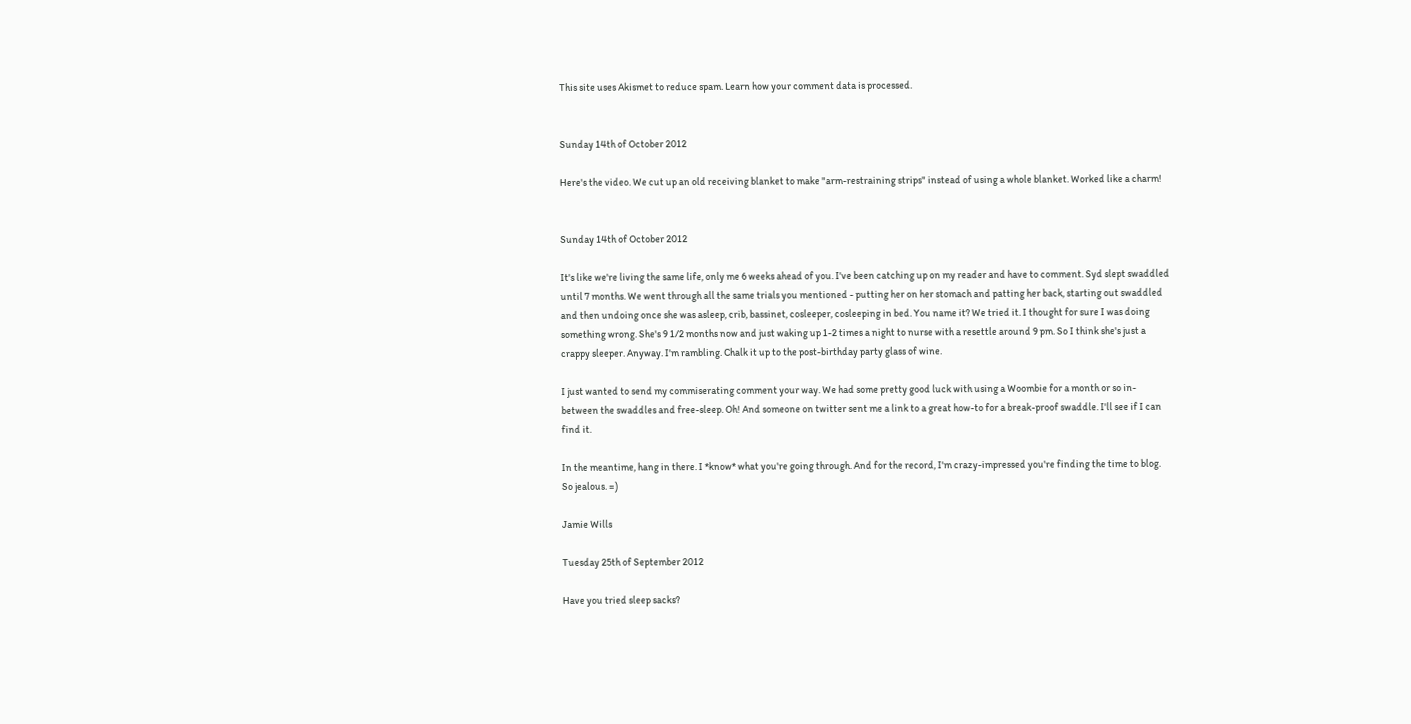This site uses Akismet to reduce spam. Learn how your comment data is processed.


Sunday 14th of October 2012

Here's the video. We cut up an old receiving blanket to make "arm-restraining strips" instead of using a whole blanket. Worked like a charm!


Sunday 14th of October 2012

It's like we're living the same life, only me 6 weeks ahead of you. I've been catching up on my reader and have to comment. Syd slept swaddled until 7 months. We went through all the same trials you mentioned - putting her on her stomach and patting her back, starting out swaddled and then undoing once she was asleep, crib, bassinet, cosleeper, cosleeping in bed. You name it? We tried it. I thought for sure I was doing something wrong. She's 9 1/2 months now and just waking up 1-2 times a night to nurse with a resettle around 9 pm. So I think she's just a crappy sleeper. Anyway. I'm rambling. Chalk it up to the post-birthday party glass of wine.

I just wanted to send my commiserating comment your way. We had some pretty good luck with using a Woombie for a month or so in-between the swaddles and free-sleep. Oh! And someone on twitter sent me a link to a great how-to for a break-proof swaddle. I'll see if I can find it.

In the meantime, hang in there. I *know* what you're going through. And for the record, I'm crazy-impressed you're finding the time to blog. So jealous. =)

Jamie Wills

Tuesday 25th of September 2012

Have you tried sleep sacks?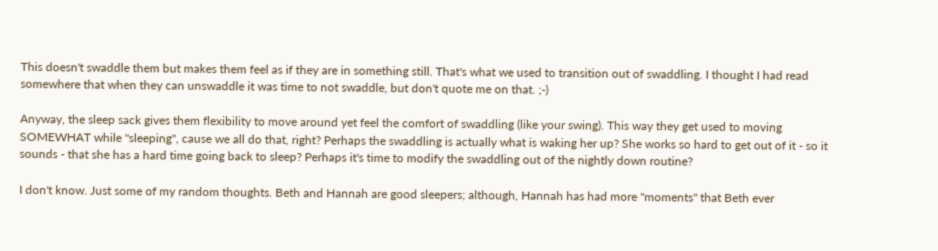This doesn't swaddle them but makes them feel as if they are in something still. That's what we used to transition out of swaddling. I thought I had read somewhere that when they can unswaddle it was time to not swaddle, but don't quote me on that. ;-)

Anyway, the sleep sack gives them flexibility to move around yet feel the comfort of swaddling (like your swing). This way they get used to moving SOMEWHAT while "sleeping", cause we all do that, right? Perhaps the swaddling is actually what is waking her up? She works so hard to get out of it - so it sounds - that she has a hard time going back to sleep? Perhaps it's time to modify the swaddling out of the nightly down routine?

I don't know. Just some of my random thoughts. Beth and Hannah are good sleepers; although, Hannah has had more "moments" that Beth ever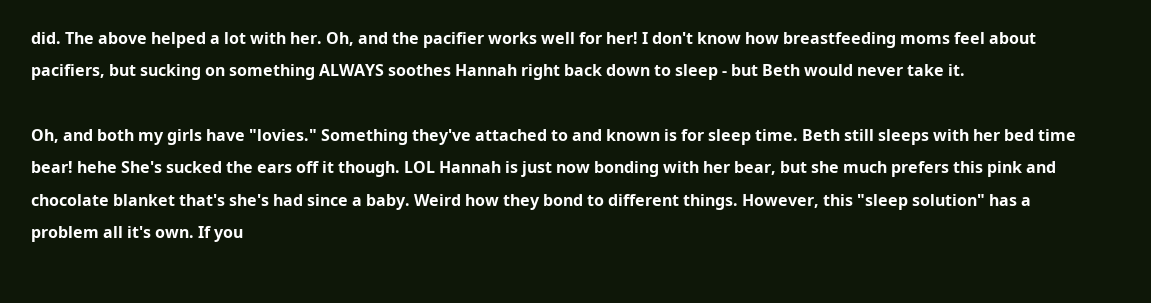did. The above helped a lot with her. Oh, and the pacifier works well for her! I don't know how breastfeeding moms feel about pacifiers, but sucking on something ALWAYS soothes Hannah right back down to sleep - but Beth would never take it.

Oh, and both my girls have "lovies." Something they've attached to and known is for sleep time. Beth still sleeps with her bed time bear! hehe She's sucked the ears off it though. LOL Hannah is just now bonding with her bear, but she much prefers this pink and chocolate blanket that's she's had since a baby. Weird how they bond to different things. However, this "sleep solution" has a problem all it's own. If you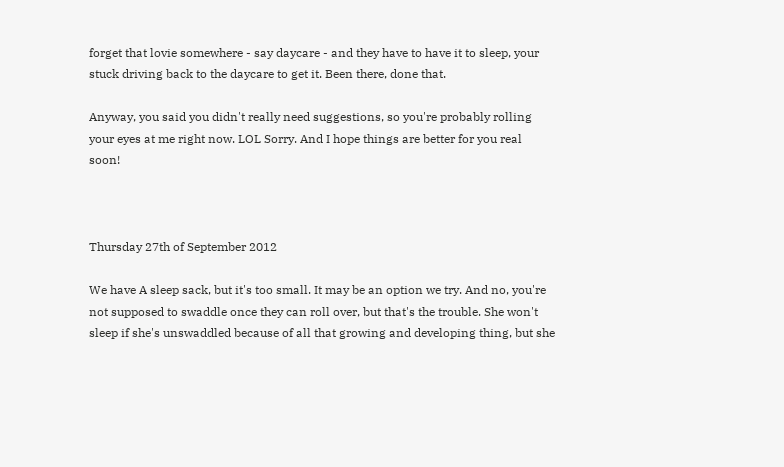forget that lovie somewhere - say daycare - and they have to have it to sleep, your stuck driving back to the daycare to get it. Been there, done that.

Anyway, you said you didn't really need suggestions, so you're probably rolling your eyes at me right now. LOL Sorry. And I hope things are better for you real soon!



Thursday 27th of September 2012

We have A sleep sack, but it's too small. It may be an option we try. And no, you're not supposed to swaddle once they can roll over, but that's the trouble. She won't sleep if she's unswaddled because of all that growing and developing thing, but she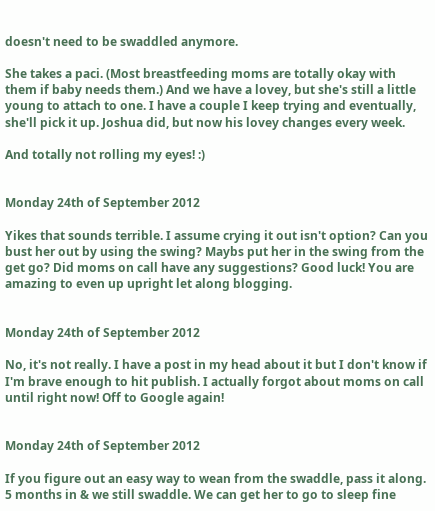doesn't need to be swaddled anymore.

She takes a paci. (Most breastfeeding moms are totally okay with them if baby needs them.) And we have a lovey, but she's still a little young to attach to one. I have a couple I keep trying and eventually, she'll pick it up. Joshua did, but now his lovey changes every week.

And totally not rolling my eyes! :)


Monday 24th of September 2012

Yikes that sounds terrible. I assume crying it out isn't option? Can you bust her out by using the swing? Maybs put her in the swing from the get go? Did moms on call have any suggestions? Good luck! You are amazing to even up upright let along blogging.


Monday 24th of September 2012

No, it's not really. I have a post in my head about it but I don't know if I'm brave enough to hit publish. I actually forgot about moms on call until right now! Off to Google again!


Monday 24th of September 2012

If you figure out an easy way to wean from the swaddle, pass it along. 5 months in & we still swaddle. We can get her to go to sleep fine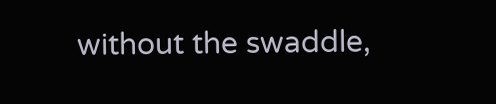without the swaddle,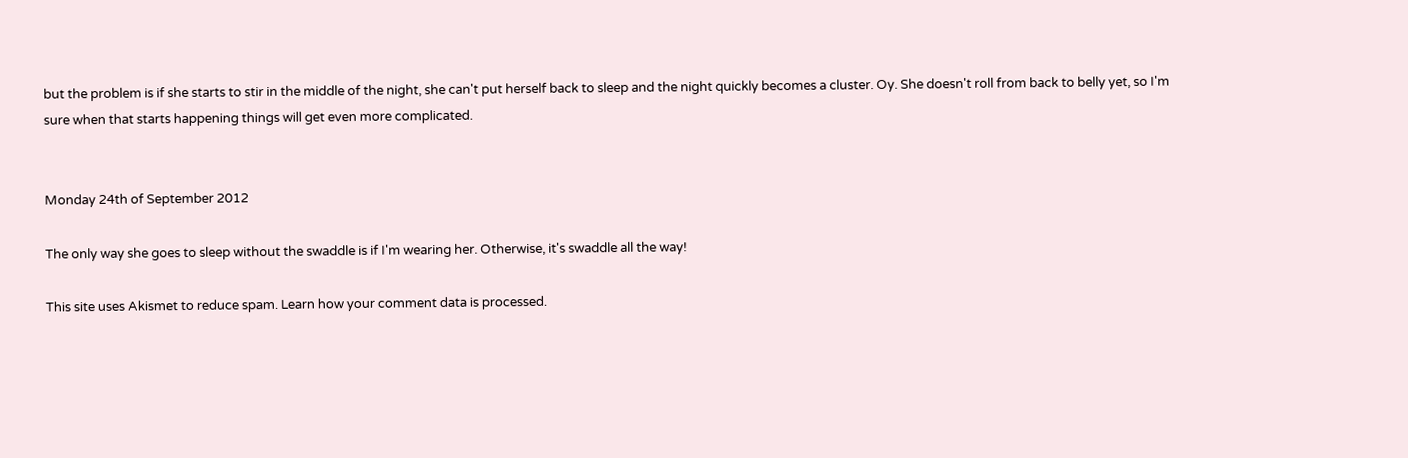but the problem is if she starts to stir in the middle of the night, she can't put herself back to sleep and the night quickly becomes a cluster. Oy. She doesn't roll from back to belly yet, so I'm sure when that starts happening things will get even more complicated.


Monday 24th of September 2012

The only way she goes to sleep without the swaddle is if I'm wearing her. Otherwise, it's swaddle all the way!

This site uses Akismet to reduce spam. Learn how your comment data is processed.